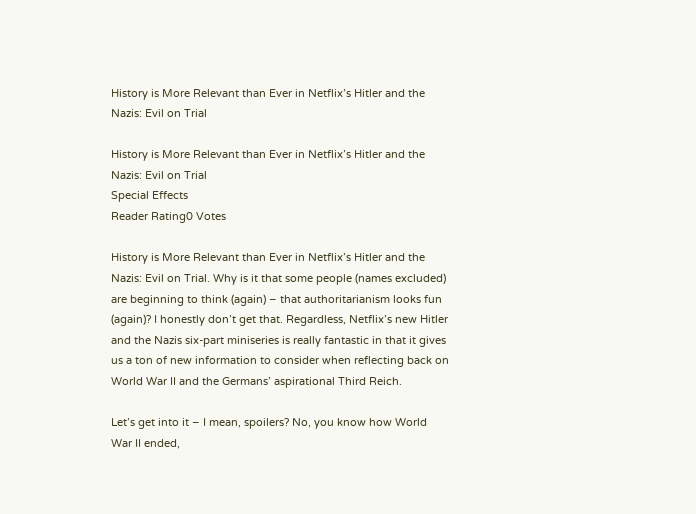History is More Relevant than Ever in Netflix’s Hitler and the Nazis: Evil on Trial

History is More Relevant than Ever in Netflix’s Hitler and the Nazis: Evil on Trial
Special Effects
Reader Rating0 Votes

History is More Relevant than Ever in Netflix’s Hitler and the Nazis: Evil on Trial. Why is it that some people (names excluded) are beginning to think (again) – that authoritarianism looks fun (again)? I honestly don’t get that. Regardless, Netflix’s new Hitler and the Nazis six-part miniseries is really fantastic in that it gives us a ton of new information to consider when reflecting back on World War II and the Germans’ aspirational Third Reich.

Let’s get into it – I mean, spoilers? No, you know how World War II ended,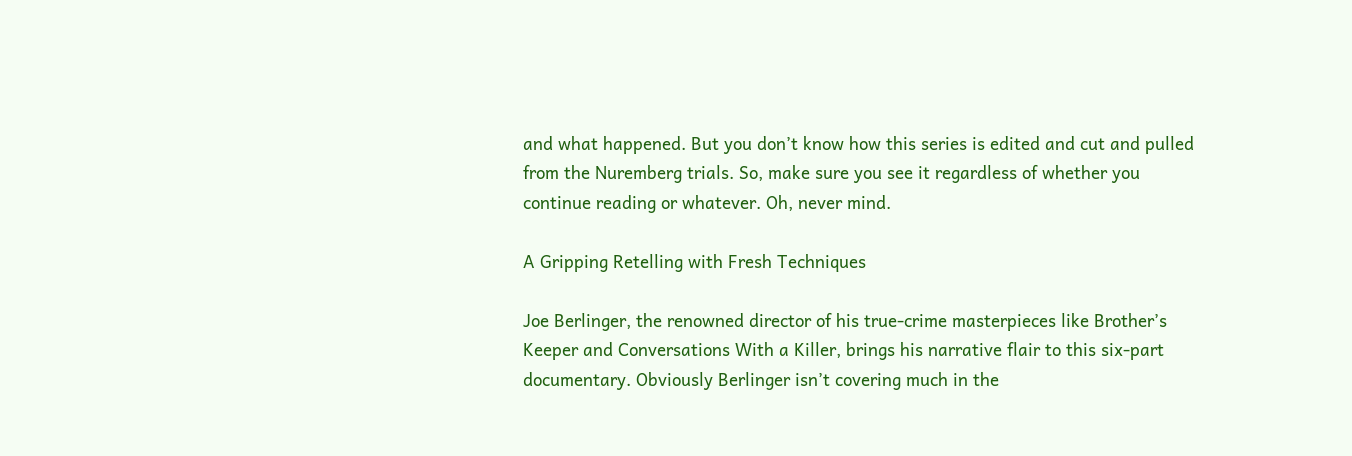and what happened. But you don’t know how this series is edited and cut and pulled from the Nuremberg trials. So, make sure you see it regardless of whether you continue reading or whatever. Oh, never mind.

A Gripping Retelling with Fresh Techniques

Joe Berlinger, the renowned director of his true-crime masterpieces like Brother’s Keeper and Conversations With a Killer, brings his narrative flair to this six-part documentary. Obviously Berlinger isn’t covering much in the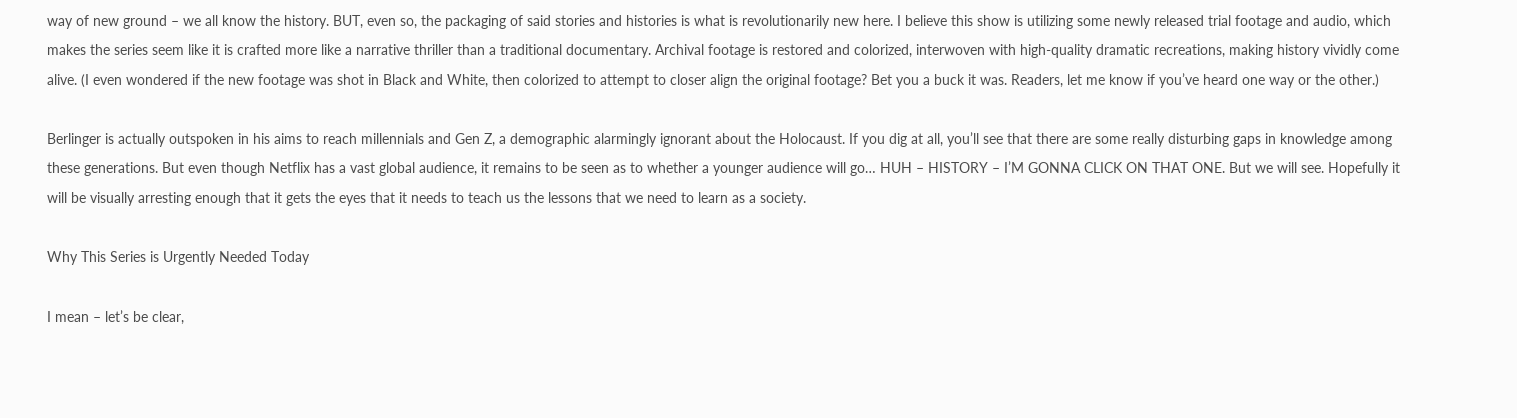way of new ground – we all know the history. BUT, even so, the packaging of said stories and histories is what is revolutionarily new here. I believe this show is utilizing some newly released trial footage and audio, which makes the series seem like it is crafted more like a narrative thriller than a traditional documentary. Archival footage is restored and colorized, interwoven with high-quality dramatic recreations, making history vividly come alive. (I even wondered if the new footage was shot in Black and White, then colorized to attempt to closer align the original footage? Bet you a buck it was. Readers, let me know if you’ve heard one way or the other.)

Berlinger is actually outspoken in his aims to reach millennials and Gen Z, a demographic alarmingly ignorant about the Holocaust. If you dig at all, you’ll see that there are some really disturbing gaps in knowledge among these generations. But even though Netflix has a vast global audience, it remains to be seen as to whether a younger audience will go… HUH – HISTORY – I’M GONNA CLICK ON THAT ONE. But we will see. Hopefully it will be visually arresting enough that it gets the eyes that it needs to teach us the lessons that we need to learn as a society.

Why This Series is Urgently Needed Today

I mean – let’s be clear,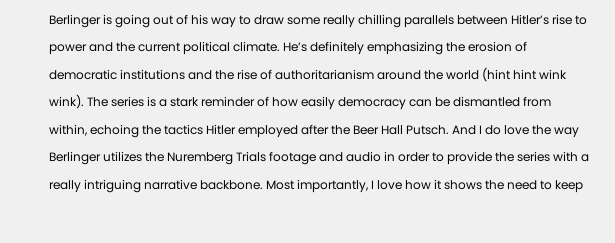Berlinger is going out of his way to draw some really chilling parallels between Hitler’s rise to power and the current political climate. He’s definitely emphasizing the erosion of democratic institutions and the rise of authoritarianism around the world (hint hint wink wink). The series is a stark reminder of how easily democracy can be dismantled from within, echoing the tactics Hitler employed after the Beer Hall Putsch. And I do love the way Berlinger utilizes the Nuremberg Trials footage and audio in order to provide the series with a really intriguing narrative backbone. Most importantly, I love how it shows the need to keep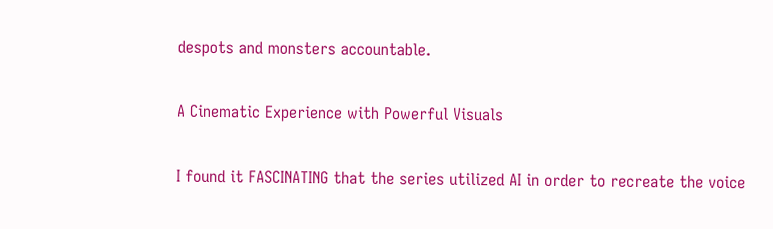despots and monsters accountable.

A Cinematic Experience with Powerful Visuals

I found it FASCINATING that the series utilized AI in order to recreate the voice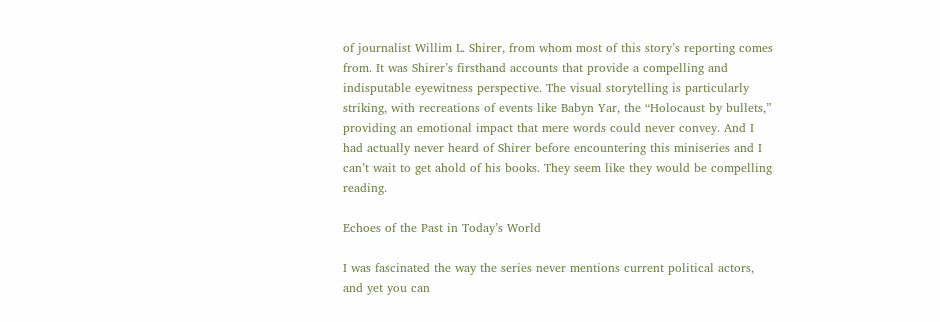of journalist Willim L. Shirer, from whom most of this story’s reporting comes from. It was Shirer’s firsthand accounts that provide a compelling and indisputable eyewitness perspective. The visual storytelling is particularly striking, with recreations of events like Babyn Yar, the “Holocaust by bullets,” providing an emotional impact that mere words could never convey. And I had actually never heard of Shirer before encountering this miniseries and I can’t wait to get ahold of his books. They seem like they would be compelling reading.

Echoes of the Past in Today’s World

I was fascinated the way the series never mentions current political actors, and yet you can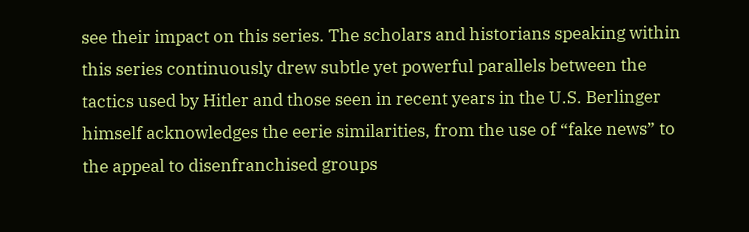see their impact on this series. The scholars and historians speaking within this series continuously drew subtle yet powerful parallels between the tactics used by Hitler and those seen in recent years in the U.S. Berlinger himself acknowledges the eerie similarities, from the use of “fake news” to the appeal to disenfranchised groups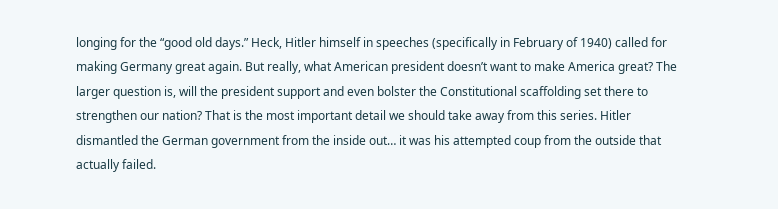longing for the “good old days.” Heck, Hitler himself in speeches (specifically in February of 1940) called for making Germany great again. But really, what American president doesn’t want to make America great? The larger question is, will the president support and even bolster the Constitutional scaffolding set there to strengthen our nation? That is the most important detail we should take away from this series. Hitler dismantled the German government from the inside out… it was his attempted coup from the outside that actually failed.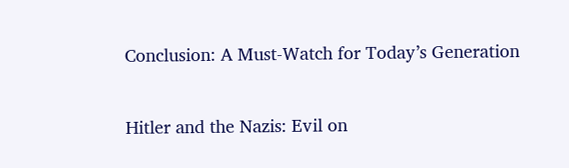Conclusion: A Must-Watch for Today’s Generation

Hitler and the Nazis: Evil on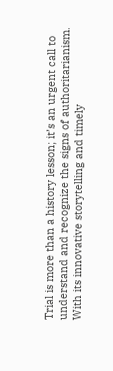Trial is more than a history lesson; it’s an urgent call to understand and recognize the signs of authoritarianism. With its innovative storytelling and timely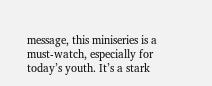message, this miniseries is a must-watch, especially for today’s youth. It’s a stark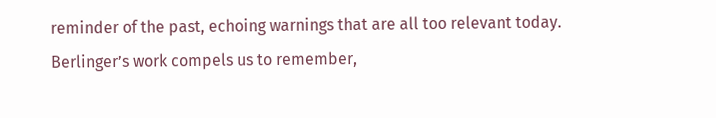reminder of the past, echoing warnings that are all too relevant today. Berlinger’s work compels us to remember,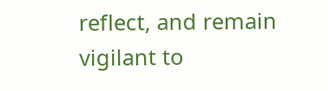reflect, and remain vigilant to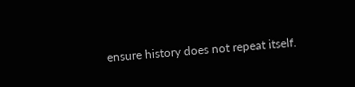ensure history does not repeat itself.